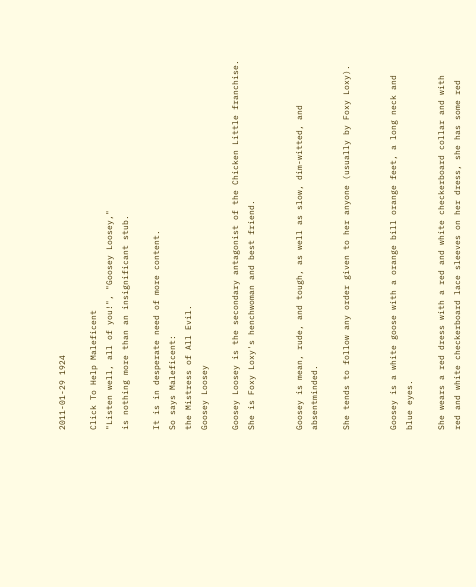2011-01-29 1924

Click To Help Maleficent
"Listen well, all of you!", "Goosey Loosey,"
is nothing more than an insignificant stub.

It is in desperate need of more content.
So says Maleficent:
the Mistress of All Evil.
Goosey Loosey

Goosey Loosey is the secondary antagonist of the Chicken Little franchise. She is Foxy Loxy's henchwoman and best friend.


Goosey is mean, rude, and tough, as well as slow, dim-witted, and absentminded.

She tends to follow any order given to her anyone (usually by Foxy Loxy).


Goosey is a white goose with a orange bill orange feet, a long neck and blue eyes.

She wears a red dress with a red and white checkerboard collar and with red and white checkerboard lace sleeves on her dress, she has some red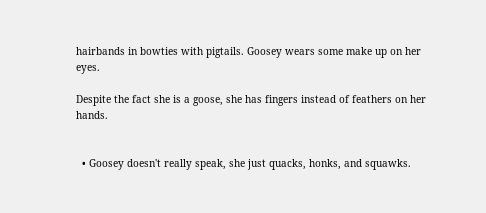hairbands in bowties with pigtails. Goosey wears some make up on her eyes.

Despite the fact she is a goose, she has fingers instead of feathers on her hands.


  • Goosey doesn't really speak, she just quacks, honks, and squawks.